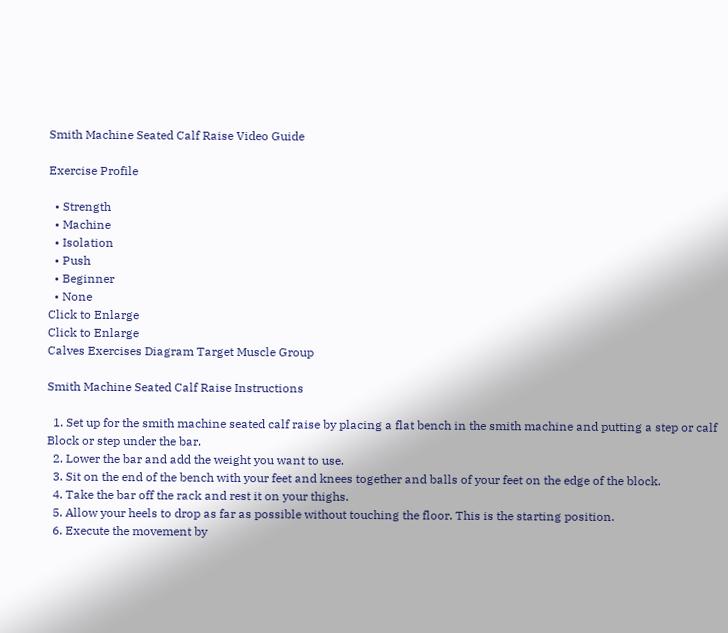Smith Machine Seated Calf Raise Video Guide

Exercise Profile

  • Strength
  • Machine
  • Isolation
  • Push
  • Beginner
  • None
Click to Enlarge
Click to Enlarge
Calves Exercises Diagram Target Muscle Group

Smith Machine Seated Calf Raise Instructions

  1. Set up for the smith machine seated calf raise by placing a flat bench in the smith machine and putting a step or calf Block or step under the bar.
  2. Lower the bar and add the weight you want to use.
  3. Sit on the end of the bench with your feet and knees together and balls of your feet on the edge of the block.
  4. Take the bar off the rack and rest it on your thighs.
  5. Allow your heels to drop as far as possible without touching the floor. This is the starting position.
  6. Execute the movement by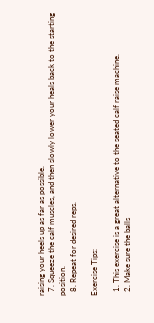raising your heels up as far as possible.
  7. Squeeze the calf muscles, and then slowly lower your heals back to the starting position.
  8. Repeat for desired reps.

Exercise Tips:

  1. This exercise is a great alternative to the seated calf raise machine.
  2. Make sure the balls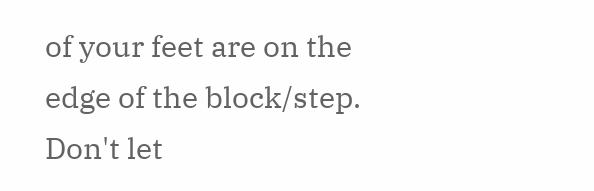of your feet are on the edge of the block/step. Don't let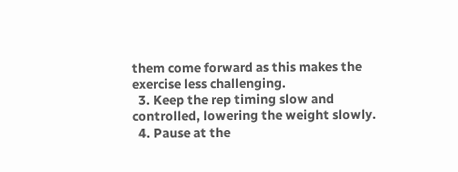them come forward as this makes the exercise less challenging.
  3. Keep the rep timing slow and controlled, lowering the weight slowly.
  4. Pause at the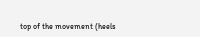top of the movement (heels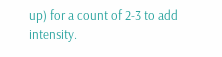up) for a count of 2-3 to add intensity.